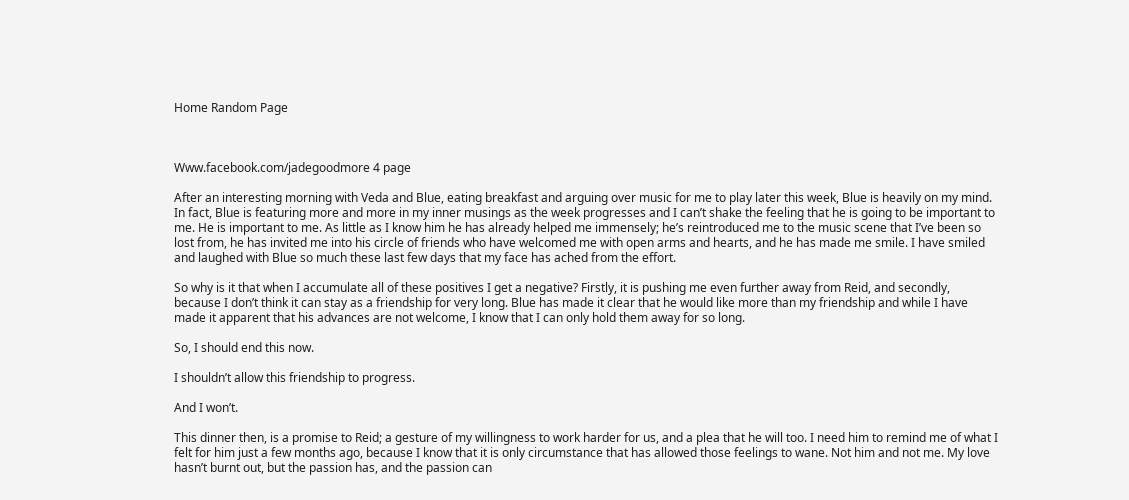Home Random Page



Www.facebook.com/jadegoodmore 4 page

After an interesting morning with Veda and Blue, eating breakfast and arguing over music for me to play later this week, Blue is heavily on my mind. In fact, Blue is featuring more and more in my inner musings as the week progresses and I can’t shake the feeling that he is going to be important to me. He is important to me. As little as I know him he has already helped me immensely; he’s reintroduced me to the music scene that I’ve been so lost from, he has invited me into his circle of friends who have welcomed me with open arms and hearts, and he has made me smile. I have smiled and laughed with Blue so much these last few days that my face has ached from the effort.

So why is it that when I accumulate all of these positives I get a negative? Firstly, it is pushing me even further away from Reid, and secondly, because I don’t think it can stay as a friendship for very long. Blue has made it clear that he would like more than my friendship and while I have made it apparent that his advances are not welcome, I know that I can only hold them away for so long.

So, I should end this now.

I shouldn’t allow this friendship to progress.

And I won’t.

This dinner then, is a promise to Reid; a gesture of my willingness to work harder for us, and a plea that he will too. I need him to remind me of what I felt for him just a few months ago, because I know that it is only circumstance that has allowed those feelings to wane. Not him and not me. My love hasn’t burnt out, but the passion has, and the passion can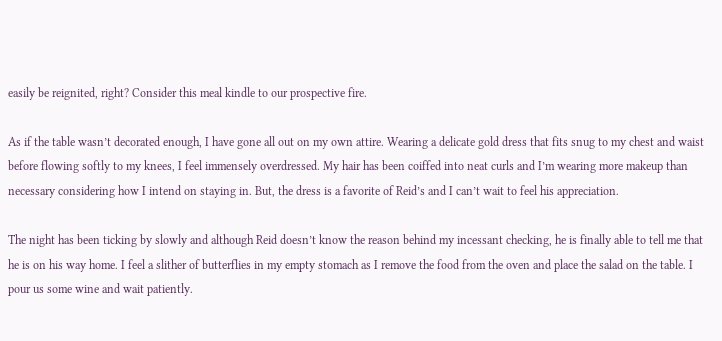easily be reignited, right? Consider this meal kindle to our prospective fire.

As if the table wasn’t decorated enough, I have gone all out on my own attire. Wearing a delicate gold dress that fits snug to my chest and waist before flowing softly to my knees, I feel immensely overdressed. My hair has been coiffed into neat curls and I’m wearing more makeup than necessary considering how I intend on staying in. But, the dress is a favorite of Reid’s and I can’t wait to feel his appreciation.

The night has been ticking by slowly and although Reid doesn’t know the reason behind my incessant checking, he is finally able to tell me that he is on his way home. I feel a slither of butterflies in my empty stomach as I remove the food from the oven and place the salad on the table. I pour us some wine and wait patiently.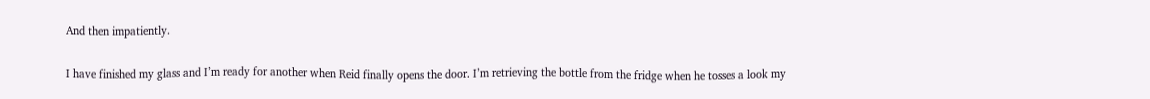And then impatiently.

I have finished my glass and I’m ready for another when Reid finally opens the door. I’m retrieving the bottle from the fridge when he tosses a look my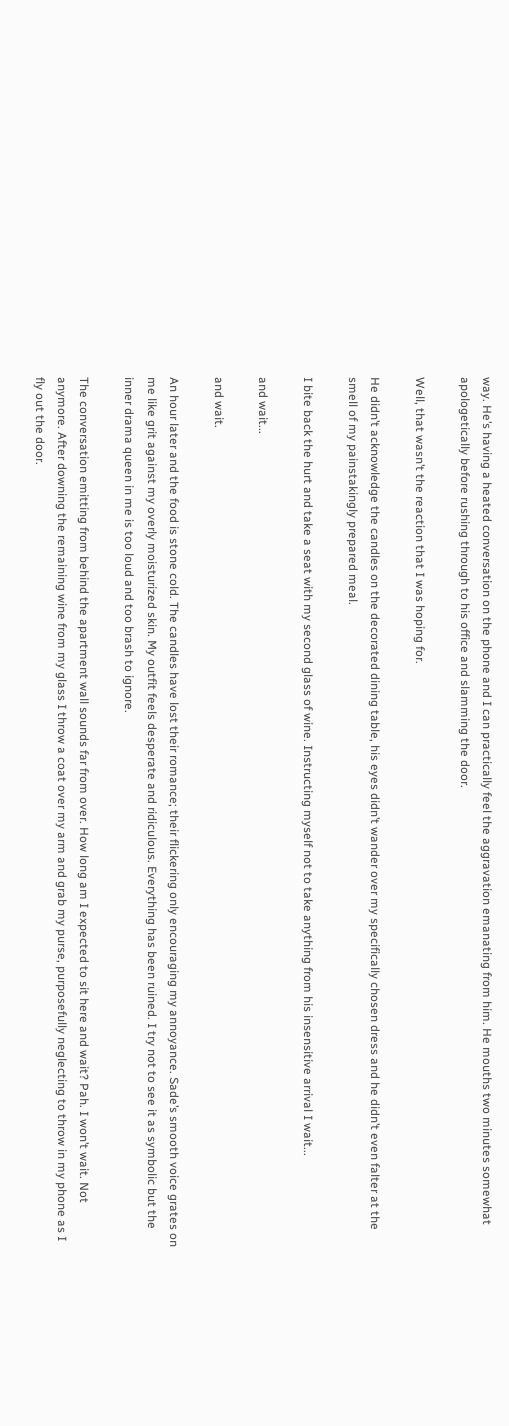way. He’s having a heated conversation on the phone and I can practically feel the aggravation emanating from him. He mouths two minutes somewhat apologetically before rushing through to his office and slamming the door.

Well, that wasn’t the reaction that I was hoping for.

He didn’t acknowledge the candles on the decorated dining table, his eyes didn’t wander over my specifically chosen dress and he didn’t even falter at the smell of my painstakingly prepared meal.

I bite back the hurt and take a seat with my second glass of wine. Instructing myself not to take anything from his insensitive arrival I wait...

and wait...

and wait.

An hour later and the food is stone cold. The candles have lost their romance; their flickering only encouraging my annoyance. Sade’s smooth voice grates on me like grit against my overly moisturized skin. My outfit feels desperate and ridiculous. Everything has been ruined. I try not to see it as symbolic but the inner drama queen in me is too loud and too brash to ignore.

The conversation emitting from behind the apartment wall sounds far from over. How long am I expected to sit here and wait? Pah. I won’t wait. Not anymore. After downing the remaining wine from my glass I throw a coat over my arm and grab my purse, purposefully neglecting to throw in my phone as I fly out the door.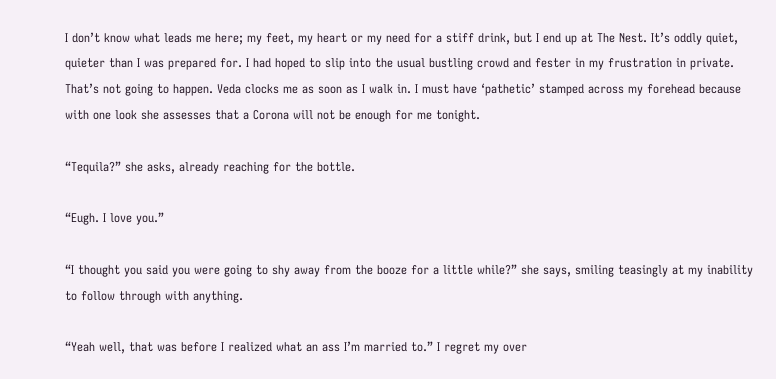I don’t know what leads me here; my feet, my heart or my need for a stiff drink, but I end up at The Nest. It’s oddly quiet, quieter than I was prepared for. I had hoped to slip into the usual bustling crowd and fester in my frustration in private. That’s not going to happen. Veda clocks me as soon as I walk in. I must have ‘pathetic’ stamped across my forehead because with one look she assesses that a Corona will not be enough for me tonight.

“Tequila?” she asks, already reaching for the bottle.

“Eugh. I love you.”

“I thought you said you were going to shy away from the booze for a little while?” she says, smiling teasingly at my inability to follow through with anything.

“Yeah well, that was before I realized what an ass I’m married to.” I regret my over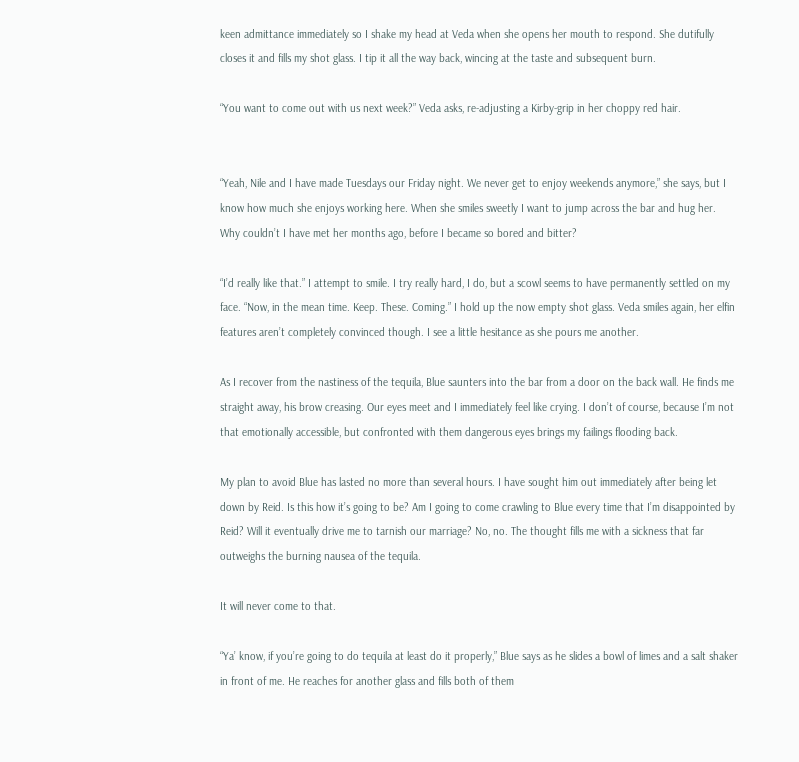keen admittance immediately so I shake my head at Veda when she opens her mouth to respond. She dutifully closes it and fills my shot glass. I tip it all the way back, wincing at the taste and subsequent burn.

“You want to come out with us next week?” Veda asks, re-adjusting a Kirby-grip in her choppy red hair.


“Yeah, Nile and I have made Tuesdays our Friday night. We never get to enjoy weekends anymore,” she says, but I know how much she enjoys working here. When she smiles sweetly I want to jump across the bar and hug her. Why couldn’t I have met her months ago, before I became so bored and bitter?

“I’d really like that.” I attempt to smile. I try really hard, I do, but a scowl seems to have permanently settled on my face. “Now, in the mean time. Keep. These. Coming.” I hold up the now empty shot glass. Veda smiles again, her elfin features aren’t completely convinced though. I see a little hesitance as she pours me another.

As I recover from the nastiness of the tequila, Blue saunters into the bar from a door on the back wall. He finds me straight away, his brow creasing. Our eyes meet and I immediately feel like crying. I don’t of course, because I’m not that emotionally accessible, but confronted with them dangerous eyes brings my failings flooding back.

My plan to avoid Blue has lasted no more than several hours. I have sought him out immediately after being let down by Reid. Is this how it’s going to be? Am I going to come crawling to Blue every time that I’m disappointed by Reid? Will it eventually drive me to tarnish our marriage? No, no. The thought fills me with a sickness that far outweighs the burning nausea of the tequila.

It will never come to that.

“Ya’ know, if you’re going to do tequila at least do it properly,” Blue says as he slides a bowl of limes and a salt shaker in front of me. He reaches for another glass and fills both of them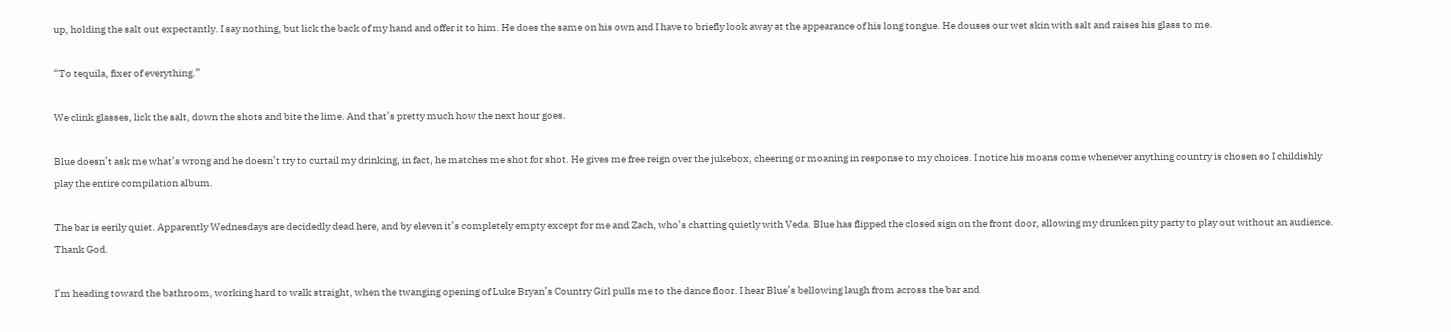up, holding the salt out expectantly. I say nothing, but lick the back of my hand and offer it to him. He does the same on his own and I have to briefly look away at the appearance of his long tongue. He douses our wet skin with salt and raises his glass to me.

“To tequila, fixer of everything.”

We clink glasses, lick the salt, down the shots and bite the lime. And that’s pretty much how the next hour goes.

Blue doesn’t ask me what’s wrong and he doesn’t try to curtail my drinking, in fact, he matches me shot for shot. He gives me free reign over the jukebox, cheering or moaning in response to my choices. I notice his moans come whenever anything country is chosen so I childishly play the entire compilation album.

The bar is eerily quiet. Apparently Wednesdays are decidedly dead here, and by eleven it’s completely empty except for me and Zach, who’s chatting quietly with Veda. Blue has flipped the closed sign on the front door, allowing my drunken pity party to play out without an audience. Thank God.

I’m heading toward the bathroom, working hard to walk straight, when the twanging opening of Luke Bryan’s Country Girl pulls me to the dance floor. I hear Blue’s bellowing laugh from across the bar and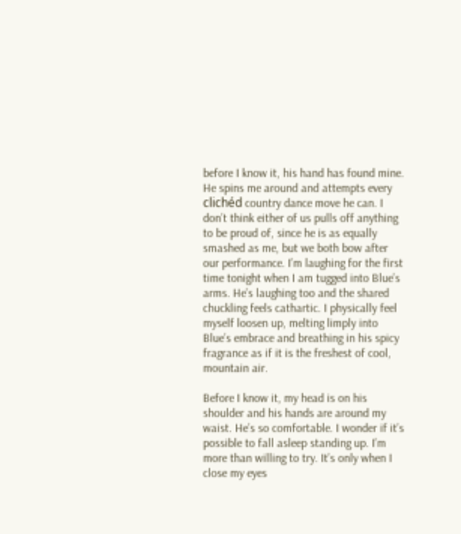before I know it, his hand has found mine. He spins me around and attempts every clichéd country dance move he can. I don’t think either of us pulls off anything to be proud of, since he is as equally smashed as me, but we both bow after our performance. I’m laughing for the first time tonight when I am tugged into Blue’s arms. He’s laughing too and the shared chuckling feels cathartic. I physically feel myself loosen up, melting limply into Blue’s embrace and breathing in his spicy fragrance as if it is the freshest of cool, mountain air.

Before I know it, my head is on his shoulder and his hands are around my waist. He’s so comfortable. I wonder if it’s possible to fall asleep standing up. I’m more than willing to try. It’s only when I close my eyes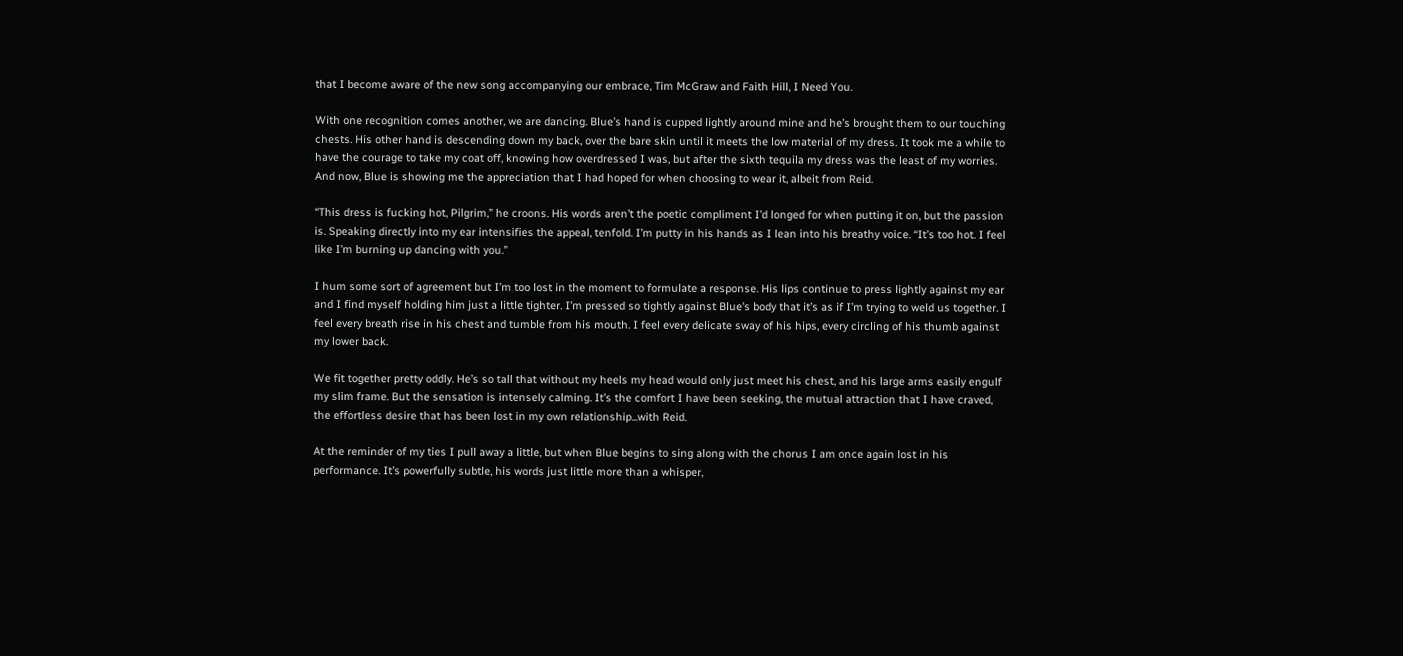that I become aware of the new song accompanying our embrace, Tim McGraw and Faith Hill, I Need You.

With one recognition comes another, we are dancing. Blue’s hand is cupped lightly around mine and he’s brought them to our touching chests. His other hand is descending down my back, over the bare skin until it meets the low material of my dress. It took me a while to have the courage to take my coat off, knowing how overdressed I was, but after the sixth tequila my dress was the least of my worries. And now, Blue is showing me the appreciation that I had hoped for when choosing to wear it, albeit from Reid.

“This dress is fucking hot, Pilgrim,” he croons. His words aren’t the poetic compliment I’d longed for when putting it on, but the passion is. Speaking directly into my ear intensifies the appeal, tenfold. I’m putty in his hands as I lean into his breathy voice. “It’s too hot. I feel like I’m burning up dancing with you.”

I hum some sort of agreement but I’m too lost in the moment to formulate a response. His lips continue to press lightly against my ear and I find myself holding him just a little tighter. I’m pressed so tightly against Blue’s body that it’s as if I’m trying to weld us together. I feel every breath rise in his chest and tumble from his mouth. I feel every delicate sway of his hips, every circling of his thumb against my lower back.

We fit together pretty oddly. He’s so tall that without my heels my head would only just meet his chest, and his large arms easily engulf my slim frame. But the sensation is intensely calming. It’s the comfort I have been seeking, the mutual attraction that I have craved, the effortless desire that has been lost in my own relationship...with Reid.

At the reminder of my ties I pull away a little, but when Blue begins to sing along with the chorus I am once again lost in his performance. It’s powerfully subtle, his words just little more than a whisper,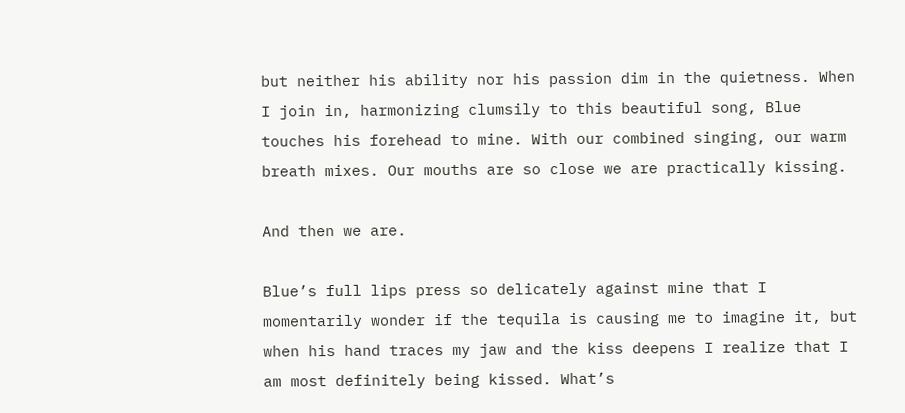but neither his ability nor his passion dim in the quietness. When I join in, harmonizing clumsily to this beautiful song, Blue touches his forehead to mine. With our combined singing, our warm breath mixes. Our mouths are so close we are practically kissing.

And then we are.

Blue’s full lips press so delicately against mine that I momentarily wonder if the tequila is causing me to imagine it, but when his hand traces my jaw and the kiss deepens I realize that I am most definitely being kissed. What’s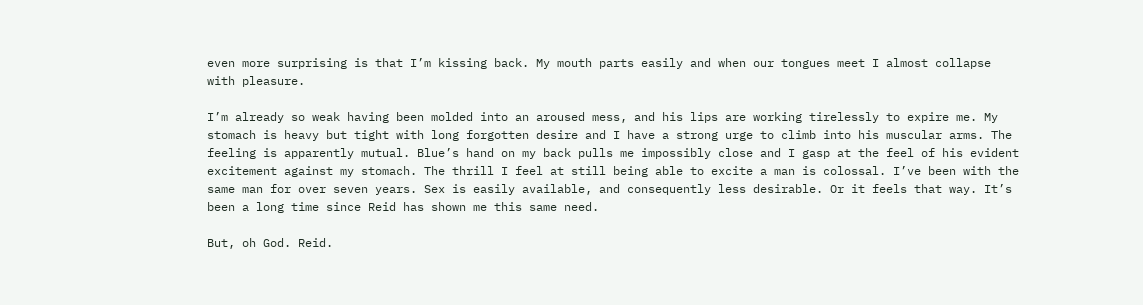even more surprising is that I’m kissing back. My mouth parts easily and when our tongues meet I almost collapse with pleasure.

I’m already so weak having been molded into an aroused mess, and his lips are working tirelessly to expire me. My stomach is heavy but tight with long forgotten desire and I have a strong urge to climb into his muscular arms. The feeling is apparently mutual. Blue’s hand on my back pulls me impossibly close and I gasp at the feel of his evident excitement against my stomach. The thrill I feel at still being able to excite a man is colossal. I’ve been with the same man for over seven years. Sex is easily available, and consequently less desirable. Or it feels that way. It’s been a long time since Reid has shown me this same need.

But, oh God. Reid.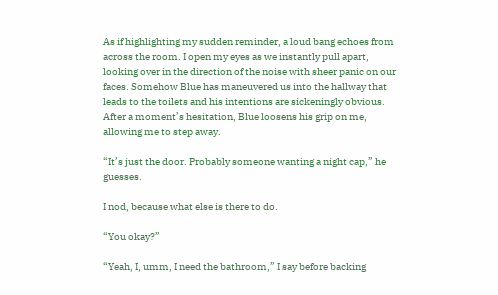As if highlighting my sudden reminder, a loud bang echoes from across the room. I open my eyes as we instantly pull apart, looking over in the direction of the noise with sheer panic on our faces. Somehow Blue has maneuvered us into the hallway that leads to the toilets and his intentions are sickeningly obvious. After a moment’s hesitation, Blue loosens his grip on me, allowing me to step away.

“It’s just the door. Probably someone wanting a night cap,” he guesses.

I nod, because what else is there to do.

“You okay?”

“Yeah, I, umm, I need the bathroom,” I say before backing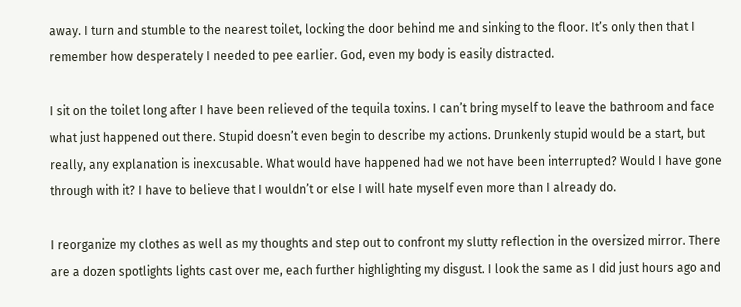away. I turn and stumble to the nearest toilet, locking the door behind me and sinking to the floor. It’s only then that I remember how desperately I needed to pee earlier. God, even my body is easily distracted.

I sit on the toilet long after I have been relieved of the tequila toxins. I can’t bring myself to leave the bathroom and face what just happened out there. Stupid doesn’t even begin to describe my actions. Drunkenly stupid would be a start, but really, any explanation is inexcusable. What would have happened had we not have been interrupted? Would I have gone through with it? I have to believe that I wouldn’t or else I will hate myself even more than I already do.

I reorganize my clothes as well as my thoughts and step out to confront my slutty reflection in the oversized mirror. There are a dozen spotlights lights cast over me, each further highlighting my disgust. I look the same as I did just hours ago and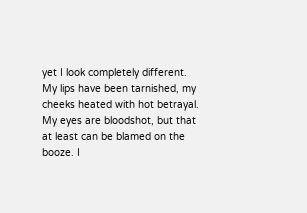yet I look completely different. My lips have been tarnished, my cheeks heated with hot betrayal. My eyes are bloodshot, but that at least can be blamed on the booze. I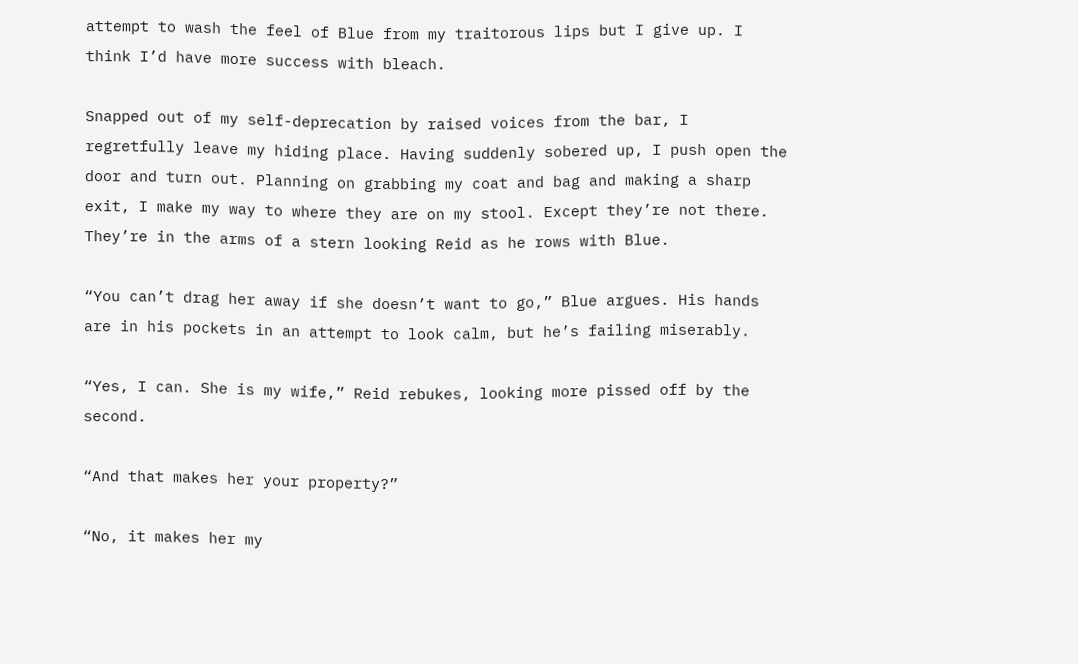attempt to wash the feel of Blue from my traitorous lips but I give up. I think I’d have more success with bleach.

Snapped out of my self-deprecation by raised voices from the bar, I regretfully leave my hiding place. Having suddenly sobered up, I push open the door and turn out. Planning on grabbing my coat and bag and making a sharp exit, I make my way to where they are on my stool. Except they’re not there. They’re in the arms of a stern looking Reid as he rows with Blue.

“You can’t drag her away if she doesn’t want to go,” Blue argues. His hands are in his pockets in an attempt to look calm, but he’s failing miserably.

“Yes, I can. She is my wife,” Reid rebukes, looking more pissed off by the second.

“And that makes her your property?”

“No, it makes her my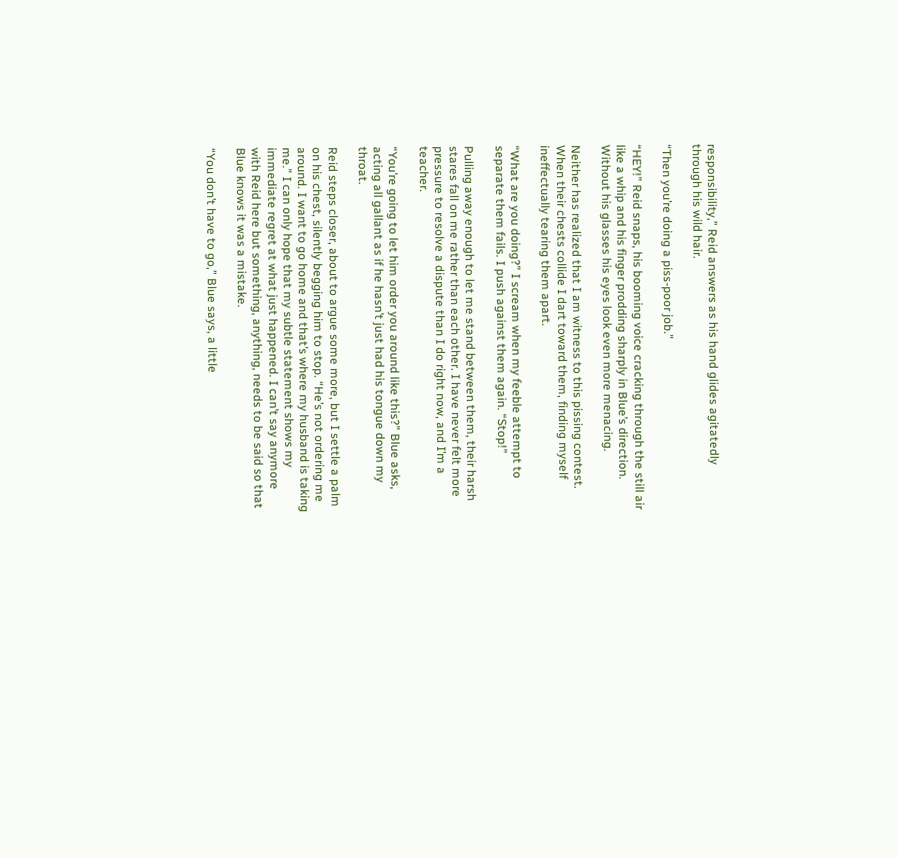responsibility,” Reid answers as his hand glides agitatedly through his wild hair.

“Then you’re doing a piss-poor job.”

“HEY!” Reid snaps, his booming voice cracking through the still air like a whip and his finger prodding sharply in Blue’s direction. Without his glasses his eyes look even more menacing.

Neither has realized that I am witness to this pissing contest. When their chests collide I dart toward them, finding myself ineffectually tearing them apart.

“What are you doing?” I scream when my feeble attempt to separate them fails. I push against them again. “Stop!”

Pulling away enough to let me stand between them, their harsh stares fall on me rather than each other. I have never felt more pressure to resolve a dispute than I do right now, and I’m a teacher.

“You’re going to let him order you around like this?” Blue asks, acting all gallant as if he hasn’t just had his tongue down my throat.

Reid steps closer, about to argue some more, but I settle a palm on his chest, silently begging him to stop. “He’s not ordering me around. I want to go home and that’s where my husband is taking me.” I can only hope that my subtle statement shows my immediate regret at what just happened. I can’t say anymore with Reid here but something, anything, needs to be said so that Blue knows it was a mistake.

“You don’t have to go,” Blue says, a little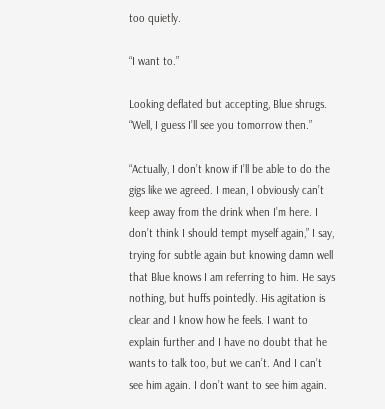too quietly.

“I want to.”

Looking deflated but accepting, Blue shrugs. “Well, I guess I’ll see you tomorrow then.”

“Actually, I don’t know if I’ll be able to do the gigs like we agreed. I mean, I obviously can’t keep away from the drink when I’m here. I don’t think I should tempt myself again,” I say, trying for subtle again but knowing damn well that Blue knows I am referring to him. He says nothing, but huffs pointedly. His agitation is clear and I know how he feels. I want to explain further and I have no doubt that he wants to talk too, but we can’t. And I can’t see him again. I don’t want to see him again.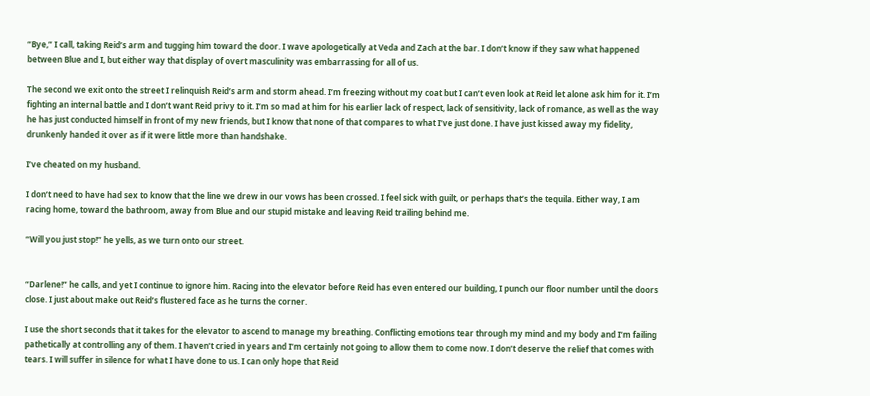“Bye,” I call, taking Reid’s arm and tugging him toward the door. I wave apologetically at Veda and Zach at the bar. I don’t know if they saw what happened between Blue and I, but either way that display of overt masculinity was embarrassing for all of us.

The second we exit onto the street I relinquish Reid’s arm and storm ahead. I’m freezing without my coat but I can’t even look at Reid let alone ask him for it. I’m fighting an internal battle and I don’t want Reid privy to it. I’m so mad at him for his earlier lack of respect, lack of sensitivity, lack of romance, as well as the way he has just conducted himself in front of my new friends, but I know that none of that compares to what I’ve just done. I have just kissed away my fidelity, drunkenly handed it over as if it were little more than handshake.

I’ve cheated on my husband.

I don’t need to have had sex to know that the line we drew in our vows has been crossed. I feel sick with guilt, or perhaps that’s the tequila. Either way, I am racing home, toward the bathroom, away from Blue and our stupid mistake and leaving Reid trailing behind me.

“Will you just stop!” he yells, as we turn onto our street.


“Darlene!” he calls, and yet I continue to ignore him. Racing into the elevator before Reid has even entered our building, I punch our floor number until the doors close. I just about make out Reid’s flustered face as he turns the corner.

I use the short seconds that it takes for the elevator to ascend to manage my breathing. Conflicting emotions tear through my mind and my body and I’m failing pathetically at controlling any of them. I haven’t cried in years and I’m certainly not going to allow them to come now. I don’t deserve the relief that comes with tears. I will suffer in silence for what I have done to us. I can only hope that Reid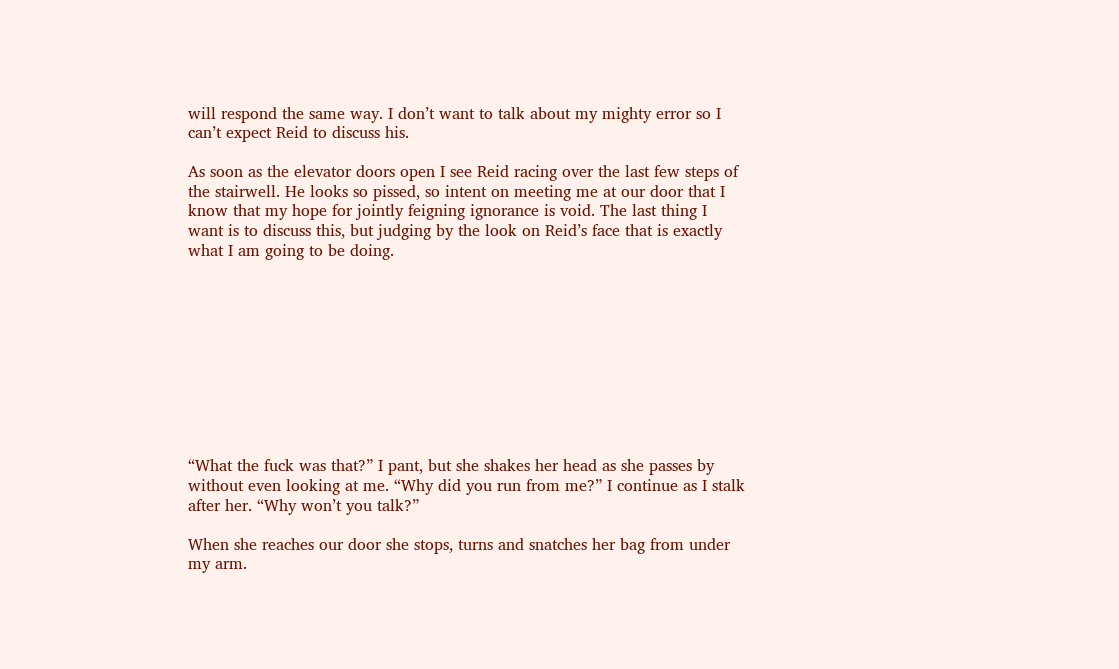will respond the same way. I don’t want to talk about my mighty error so I can’t expect Reid to discuss his.

As soon as the elevator doors open I see Reid racing over the last few steps of the stairwell. He looks so pissed, so intent on meeting me at our door that I know that my hope for jointly feigning ignorance is void. The last thing I want is to discuss this, but judging by the look on Reid’s face that is exactly what I am going to be doing.










“What the fuck was that?” I pant, but she shakes her head as she passes by without even looking at me. “Why did you run from me?” I continue as I stalk after her. “Why won’t you talk?”

When she reaches our door she stops, turns and snatches her bag from under my arm.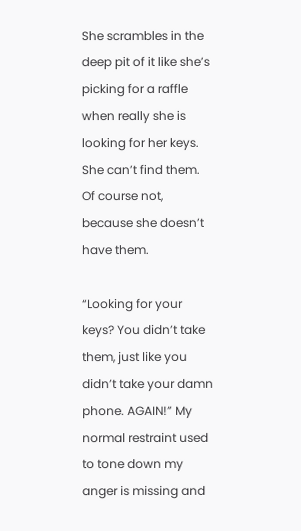She scrambles in the deep pit of it like she’s picking for a raffle when really she is looking for her keys. She can’t find them. Of course not, because she doesn’t have them.

“Looking for your keys? You didn’t take them, just like you didn’t take your damn phone. AGAIN!” My normal restraint used to tone down my anger is missing and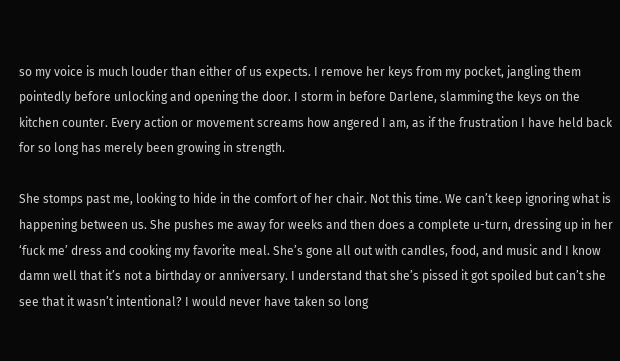so my voice is much louder than either of us expects. I remove her keys from my pocket, jangling them pointedly before unlocking and opening the door. I storm in before Darlene, slamming the keys on the kitchen counter. Every action or movement screams how angered I am, as if the frustration I have held back for so long has merely been growing in strength.

She stomps past me, looking to hide in the comfort of her chair. Not this time. We can’t keep ignoring what is happening between us. She pushes me away for weeks and then does a complete u-turn, dressing up in her ‘fuck me’ dress and cooking my favorite meal. She’s gone all out with candles, food, and music and I know damn well that it’s not a birthday or anniversary. I understand that she’s pissed it got spoiled but can’t she see that it wasn’t intentional? I would never have taken so long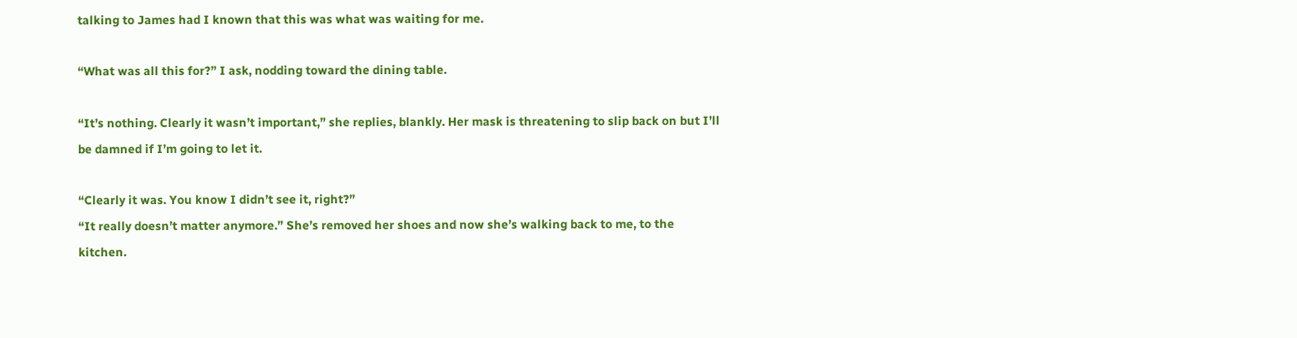talking to James had I known that this was what was waiting for me.

“What was all this for?” I ask, nodding toward the dining table.

“It’s nothing. Clearly it wasn’t important,” she replies, blankly. Her mask is threatening to slip back on but I’ll be damned if I’m going to let it.

“Clearly it was. You know I didn’t see it, right?”
“It really doesn’t matter anymore.” She’s removed her shoes and now she’s walking back to me, to the kitchen.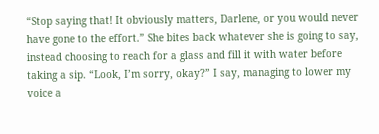“Stop saying that! It obviously matters, Darlene, or you would never have gone to the effort.” She bites back whatever she is going to say, instead choosing to reach for a glass and fill it with water before taking a sip. “Look, I’m sorry, okay?” I say, managing to lower my voice a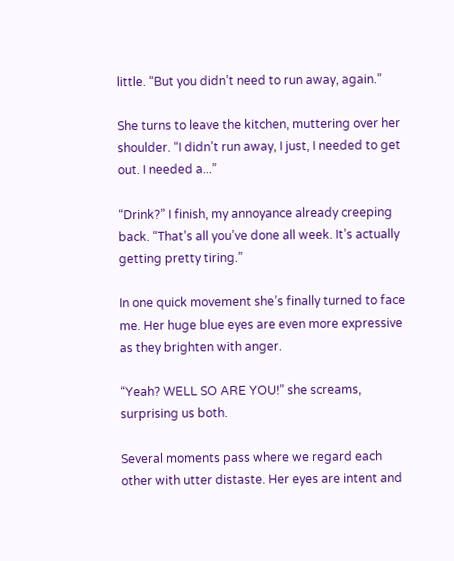little. “But you didn’t need to run away, again.”

She turns to leave the kitchen, muttering over her shoulder. “I didn’t run away, I just, I needed to get out. I needed a...”

“Drink?” I finish, my annoyance already creeping back. “That’s all you’ve done all week. It’s actually getting pretty tiring.”

In one quick movement she’s finally turned to face me. Her huge blue eyes are even more expressive as they brighten with anger.

“Yeah? WELL SO ARE YOU!” she screams, surprising us both.

Several moments pass where we regard each other with utter distaste. Her eyes are intent and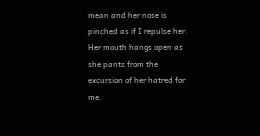mean and her nose is pinched as if I repulse her. Her mouth hangs open as she pants from the excursion of her hatred for me.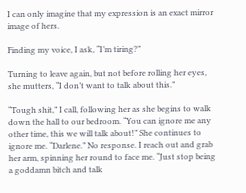I can only imagine that my expression is an exact mirror image of hers.

Finding my voice, I ask, “I’m tiring?”

Turning to leave again, but not before rolling her eyes, she mutters, “I don’t want to talk about this.”

“Tough shit,” I call, following her as she begins to walk down the hall to our bedroom. “You can ignore me any other time, this we will talk about!” She continues to ignore me. “Darlene.” No response. I reach out and grab her arm, spinning her round to face me. “Just stop being a goddamn bitch and talk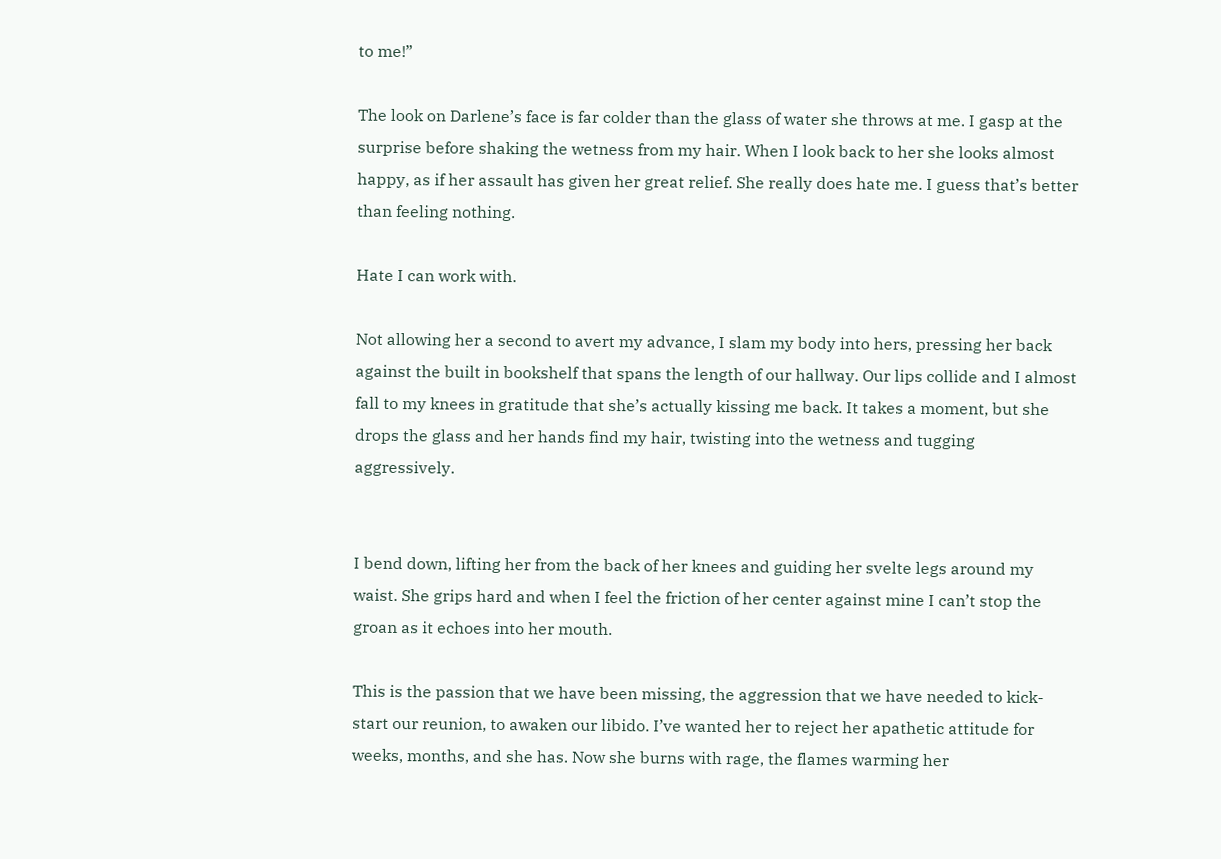to me!”

The look on Darlene’s face is far colder than the glass of water she throws at me. I gasp at the surprise before shaking the wetness from my hair. When I look back to her she looks almost happy, as if her assault has given her great relief. She really does hate me. I guess that’s better than feeling nothing.

Hate I can work with.

Not allowing her a second to avert my advance, I slam my body into hers, pressing her back against the built in bookshelf that spans the length of our hallway. Our lips collide and I almost fall to my knees in gratitude that she’s actually kissing me back. It takes a moment, but she drops the glass and her hands find my hair, twisting into the wetness and tugging aggressively.


I bend down, lifting her from the back of her knees and guiding her svelte legs around my waist. She grips hard and when I feel the friction of her center against mine I can’t stop the groan as it echoes into her mouth.

This is the passion that we have been missing, the aggression that we have needed to kick-start our reunion, to awaken our libido. I’ve wanted her to reject her apathetic attitude for weeks, months, and she has. Now she burns with rage, the flames warming her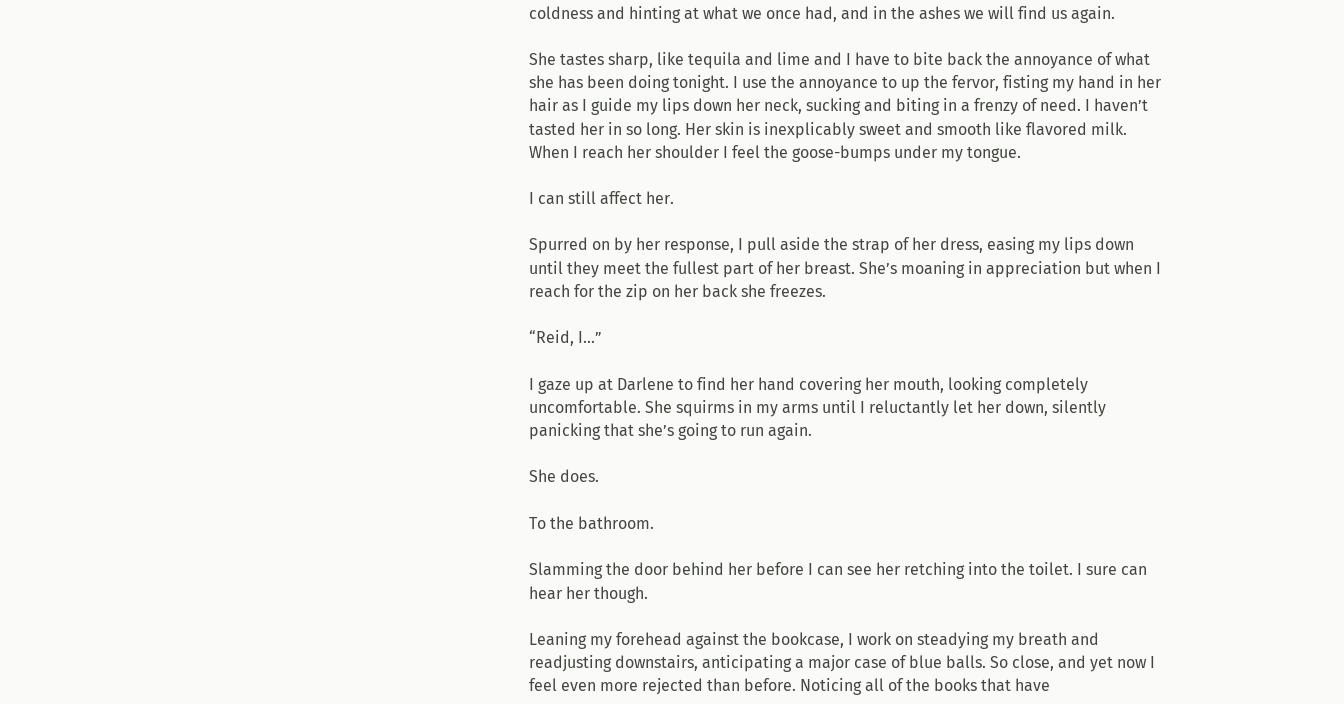coldness and hinting at what we once had, and in the ashes we will find us again.

She tastes sharp, like tequila and lime and I have to bite back the annoyance of what she has been doing tonight. I use the annoyance to up the fervor, fisting my hand in her hair as I guide my lips down her neck, sucking and biting in a frenzy of need. I haven’t tasted her in so long. Her skin is inexplicably sweet and smooth like flavored milk. When I reach her shoulder I feel the goose-bumps under my tongue.

I can still affect her.

Spurred on by her response, I pull aside the strap of her dress, easing my lips down until they meet the fullest part of her breast. She’s moaning in appreciation but when I reach for the zip on her back she freezes.

“Reid, I...”

I gaze up at Darlene to find her hand covering her mouth, looking completely uncomfortable. She squirms in my arms until I reluctantly let her down, silently panicking that she’s going to run again.

She does.

To the bathroom.

Slamming the door behind her before I can see her retching into the toilet. I sure can hear her though.

Leaning my forehead against the bookcase, I work on steadying my breath and readjusting downstairs, anticipating a major case of blue balls. So close, and yet now I feel even more rejected than before. Noticing all of the books that have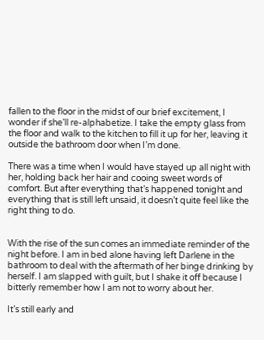fallen to the floor in the midst of our brief excitement, I wonder if she’ll re-alphabetize. I take the empty glass from the floor and walk to the kitchen to fill it up for her, leaving it outside the bathroom door when I’m done.

There was a time when I would have stayed up all night with her, holding back her hair and cooing sweet words of comfort. But after everything that’s happened tonight and everything that is still left unsaid, it doesn’t quite feel like the right thing to do.


With the rise of the sun comes an immediate reminder of the night before. I am in bed alone having left Darlene in the bathroom to deal with the aftermath of her binge drinking by herself. I am slapped with guilt, but I shake it off because I bitterly remember how I am not to worry about her.

It’s still early and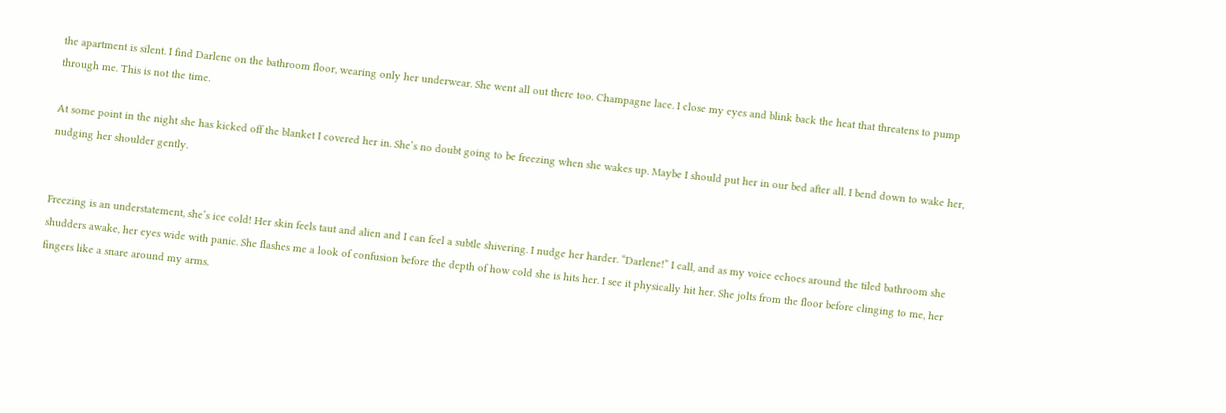the apartment is silent. I find Darlene on the bathroom floor, wearing only her underwear. She went all out there too. Champagne lace. I close my eyes and blink back the heat that threatens to pump through me. This is not the time.

At some point in the night she has kicked off the blanket I covered her in. She’s no doubt going to be freezing when she wakes up. Maybe I should put her in our bed after all. I bend down to wake her, nudging her shoulder gently.


Freezing is an understatement, she’s ice cold! Her skin feels taut and alien and I can feel a subtle shivering. I nudge her harder. “Darlene!” I call, and as my voice echoes around the tiled bathroom she shudders awake, her eyes wide with panic. She flashes me a look of confusion before the depth of how cold she is hits her. I see it physically hit her. She jolts from the floor before clinging to me, her fingers like a snare around my arms.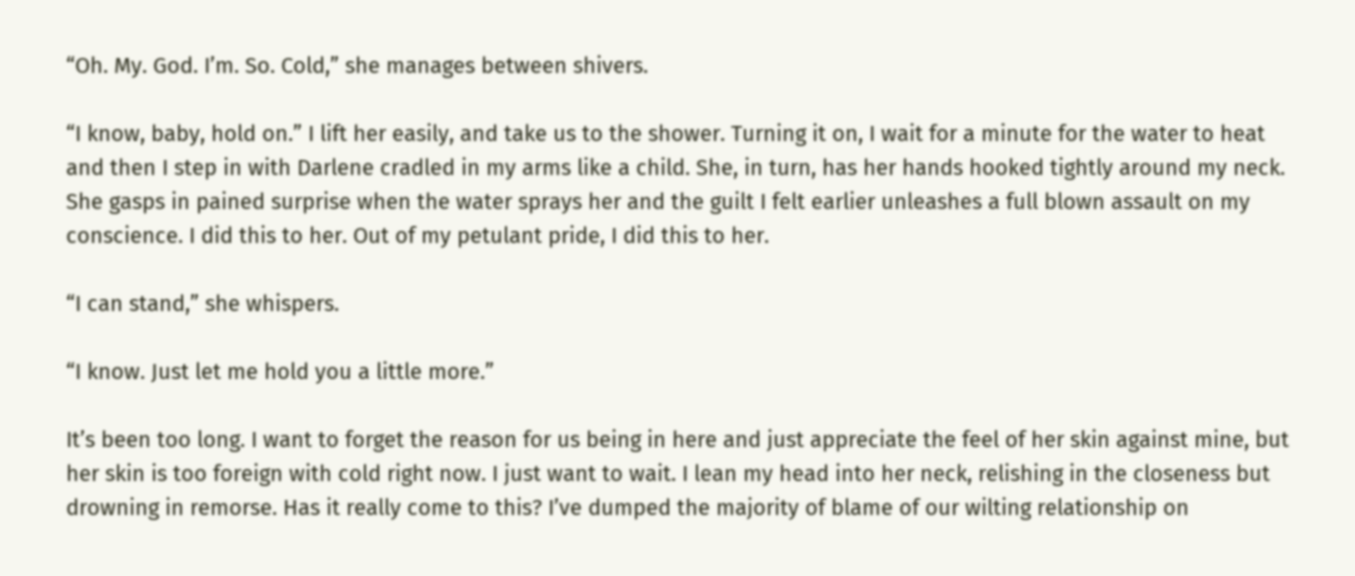“Oh. My. God. I’m. So. Cold,” she manages between shivers.

“I know, baby, hold on.” I lift her easily, and take us to the shower. Turning it on, I wait for a minute for the water to heat and then I step in with Darlene cradled in my arms like a child. She, in turn, has her hands hooked tightly around my neck. She gasps in pained surprise when the water sprays her and the guilt I felt earlier unleashes a full blown assault on my conscience. I did this to her. Out of my petulant pride, I did this to her.

“I can stand,” she whispers.

“I know. Just let me hold you a little more.”

It’s been too long. I want to forget the reason for us being in here and just appreciate the feel of her skin against mine, but her skin is too foreign with cold right now. I just want to wait. I lean my head into her neck, relishing in the closeness but drowning in remorse. Has it really come to this? I’ve dumped the majority of blame of our wilting relationship on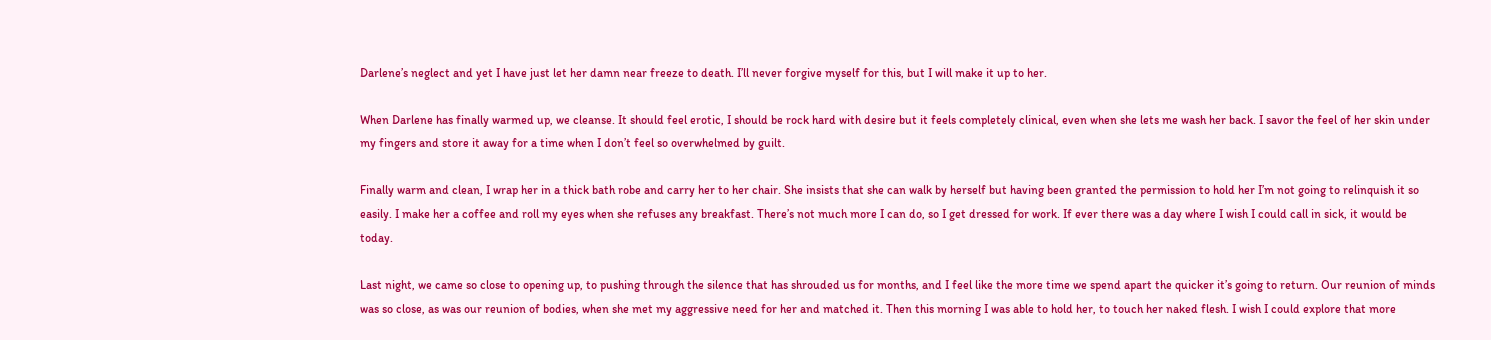Darlene’s neglect and yet I have just let her damn near freeze to death. I’ll never forgive myself for this, but I will make it up to her.

When Darlene has finally warmed up, we cleanse. It should feel erotic, I should be rock hard with desire but it feels completely clinical, even when she lets me wash her back. I savor the feel of her skin under my fingers and store it away for a time when I don’t feel so overwhelmed by guilt.

Finally warm and clean, I wrap her in a thick bath robe and carry her to her chair. She insists that she can walk by herself but having been granted the permission to hold her I’m not going to relinquish it so easily. I make her a coffee and roll my eyes when she refuses any breakfast. There’s not much more I can do, so I get dressed for work. If ever there was a day where I wish I could call in sick, it would be today.

Last night, we came so close to opening up, to pushing through the silence that has shrouded us for months, and I feel like the more time we spend apart the quicker it’s going to return. Our reunion of minds was so close, as was our reunion of bodies, when she met my aggressive need for her and matched it. Then this morning I was able to hold her, to touch her naked flesh. I wish I could explore that more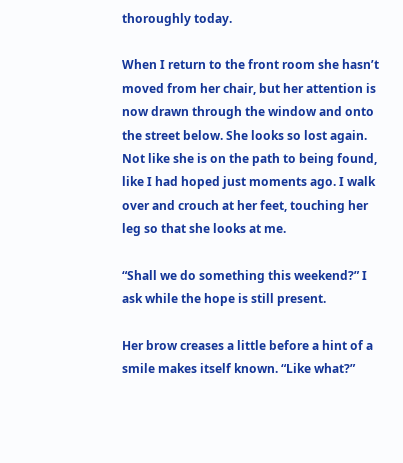thoroughly today.

When I return to the front room she hasn’t moved from her chair, but her attention is now drawn through the window and onto the street below. She looks so lost again. Not like she is on the path to being found, like I had hoped just moments ago. I walk over and crouch at her feet, touching her leg so that she looks at me.

“Shall we do something this weekend?” I ask while the hope is still present.

Her brow creases a little before a hint of a smile makes itself known. “Like what?”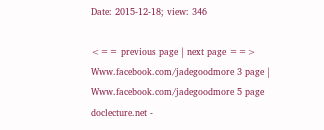Date: 2015-12-18; view: 346

<== previous page | next page ==>
Www.facebook.com/jadegoodmore 3 page | Www.facebook.com/jadegoodmore 5 page
doclecture.net -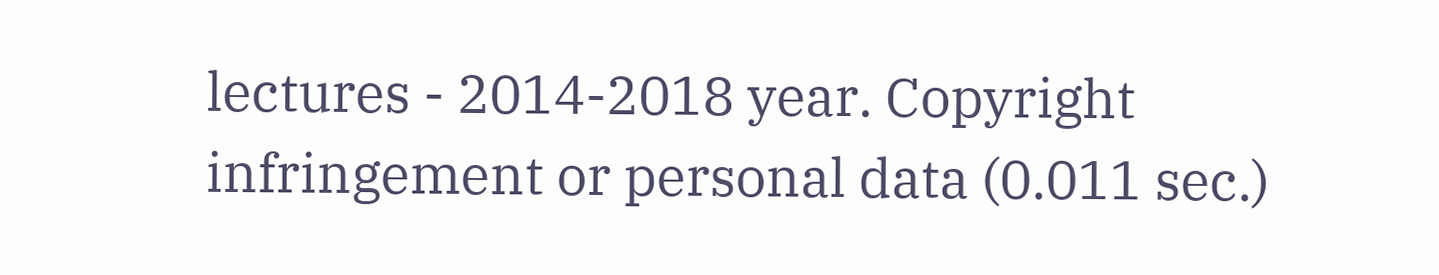lectures - 2014-2018 year. Copyright infringement or personal data (0.011 sec.)